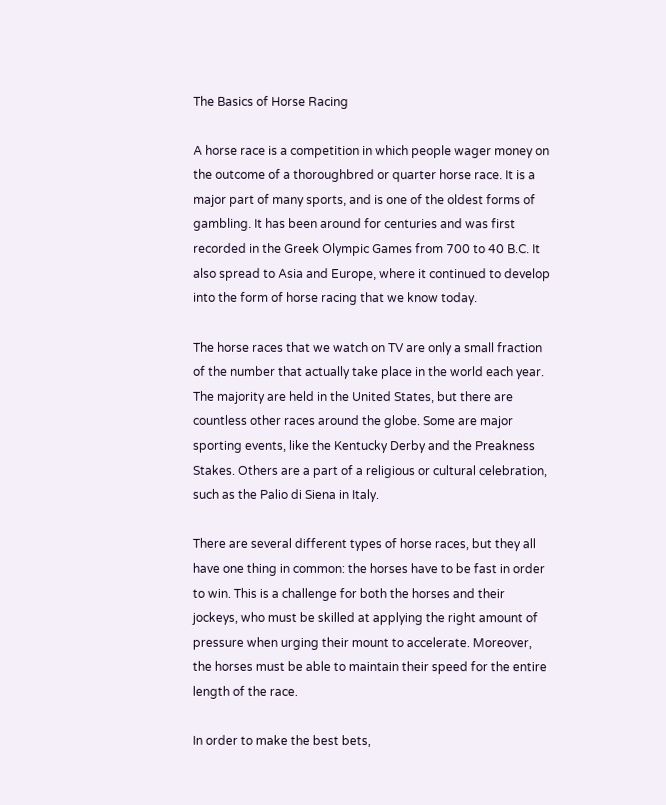The Basics of Horse Racing

A horse race is a competition in which people wager money on the outcome of a thoroughbred or quarter horse race. It is a major part of many sports, and is one of the oldest forms of gambling. It has been around for centuries and was first recorded in the Greek Olympic Games from 700 to 40 B.C. It also spread to Asia and Europe, where it continued to develop into the form of horse racing that we know today.

The horse races that we watch on TV are only a small fraction of the number that actually take place in the world each year. The majority are held in the United States, but there are countless other races around the globe. Some are major sporting events, like the Kentucky Derby and the Preakness Stakes. Others are a part of a religious or cultural celebration, such as the Palio di Siena in Italy.

There are several different types of horse races, but they all have one thing in common: the horses have to be fast in order to win. This is a challenge for both the horses and their jockeys, who must be skilled at applying the right amount of pressure when urging their mount to accelerate. Moreover, the horses must be able to maintain their speed for the entire length of the race.

In order to make the best bets,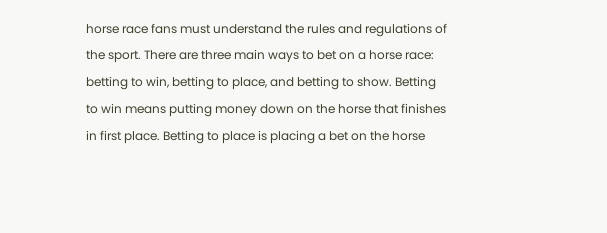horse race fans must understand the rules and regulations of the sport. There are three main ways to bet on a horse race: betting to win, betting to place, and betting to show. Betting to win means putting money down on the horse that finishes in first place. Betting to place is placing a bet on the horse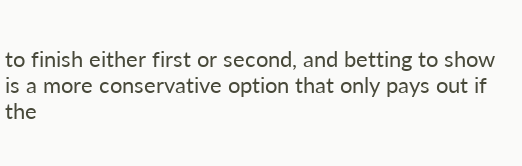to finish either first or second, and betting to show is a more conservative option that only pays out if the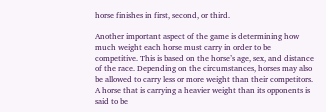horse finishes in first, second, or third.

Another important aspect of the game is determining how much weight each horse must carry in order to be competitive. This is based on the horse’s age, sex, and distance of the race. Depending on the circumstances, horses may also be allowed to carry less or more weight than their competitors. A horse that is carrying a heavier weight than its opponents is said to be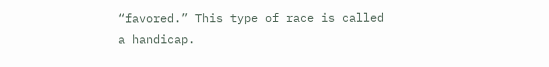“favored.” This type of race is called a handicap.